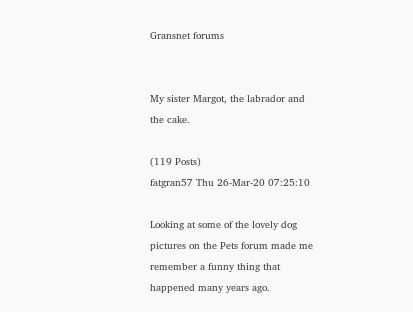Gransnet forums


My sister Margot, the labrador and the cake.

(119 Posts)
fatgran57 Thu 26-Mar-20 07:25:10

Looking at some of the lovely dog pictures on the Pets forum made me remember a funny thing that happened many years ago.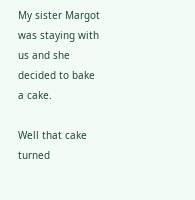My sister Margot was staying with us and she decided to bake a cake.

Well that cake turned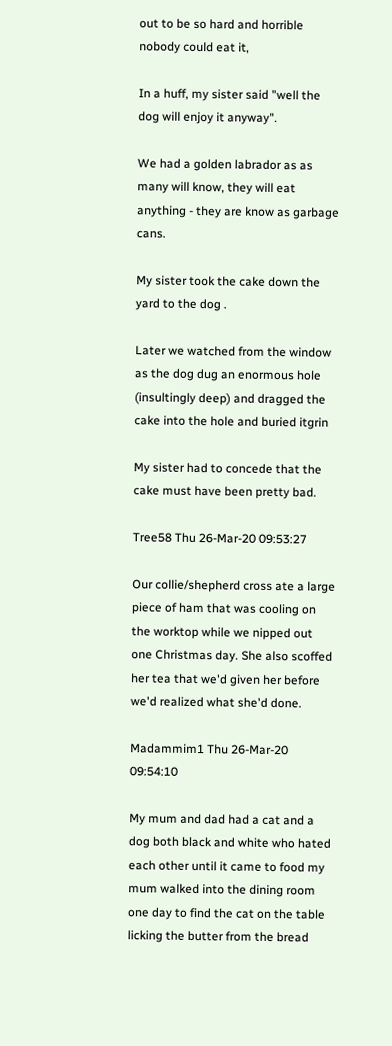out to be so hard and horrible nobody could eat it,

In a huff, my sister said "well the dog will enjoy it anyway".

We had a golden labrador as as many will know, they will eat anything - they are know as garbage cans.

My sister took the cake down the yard to the dog .

Later we watched from the window as the dog dug an enormous hole (insultingly deep) and dragged the cake into the hole and buried itgrin

My sister had to concede that the cake must have been pretty bad.

Tree58 Thu 26-Mar-20 09:53:27

Our collie/shepherd cross ate a large piece of ham that was cooling on the worktop while we nipped out one Christmas day. She also scoffed her tea that we'd given her before we'd realized what she'd done.

Madammim1 Thu 26-Mar-20 09:54:10

My mum and dad had a cat and a dog both black and white who hated each other until it came to food my mum walked into the dining room one day to find the cat on the table licking the butter from the bread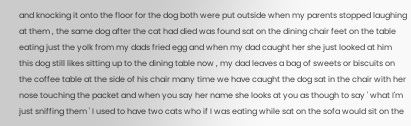and knocking it onto the floor for the dog both were put outside when my parents stopped laughing at them , the same dog after the cat had died was found sat on the dining chair feet on the table eating just the yolk from my dads fried egg and when my dad caught her she just looked at him this dog still likes sitting up to the dining table now , my dad leaves a bag of sweets or biscuits on the coffee table at the side of his chair many time we have caught the dog sat in the chair with her nose touching the packet and when you say her name she looks at you as though to say ' what I'm just sniffing them ' I used to have two cats who if I was eating while sat on the sofa would sit on the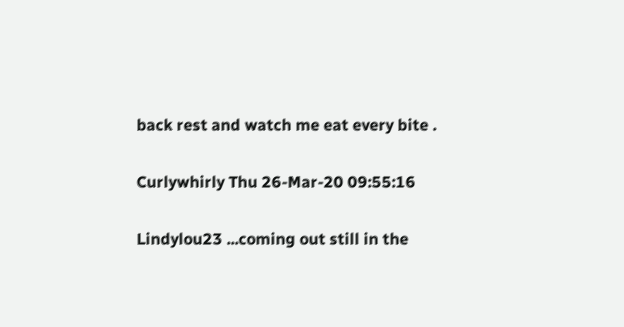back rest and watch me eat every bite .

Curlywhirly Thu 26-Mar-20 09:55:16

Lindylou23 ...coming out still in the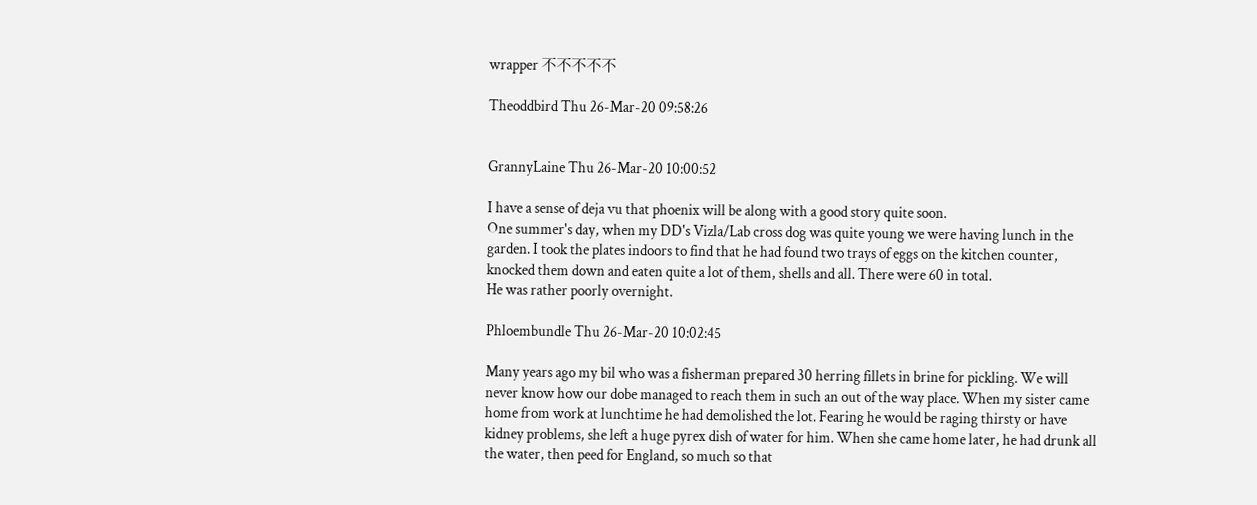wrapper 不不不不不

Theoddbird Thu 26-Mar-20 09:58:26


GrannyLaine Thu 26-Mar-20 10:00:52

I have a sense of deja vu that phoenix will be along with a good story quite soon.
One summer's day, when my DD's Vizla/Lab cross dog was quite young we were having lunch in the garden. I took the plates indoors to find that he had found two trays of eggs on the kitchen counter, knocked them down and eaten quite a lot of them, shells and all. There were 60 in total.
He was rather poorly overnight.

Phloembundle Thu 26-Mar-20 10:02:45

Many years ago my bil who was a fisherman prepared 30 herring fillets in brine for pickling. We will never know how our dobe managed to reach them in such an out of the way place. When my sister came home from work at lunchtime he had demolished the lot. Fearing he would be raging thirsty or have kidney problems, she left a huge pyrex dish of water for him. When she came home later, he had drunk all the water, then peed for England, so much so that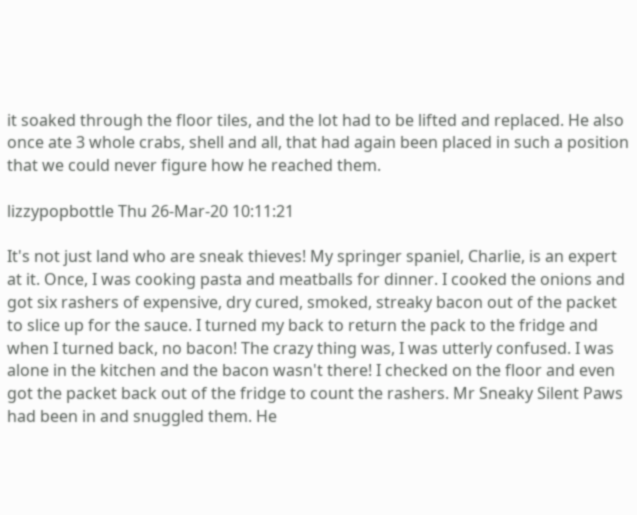it soaked through the floor tiles, and the lot had to be lifted and replaced. He also once ate 3 whole crabs, shell and all, that had again been placed in such a position that we could never figure how he reached them.

lizzypopbottle Thu 26-Mar-20 10:11:21

It's not just land who are sneak thieves! My springer spaniel, Charlie, is an expert at it. Once, I was cooking pasta and meatballs for dinner. I cooked the onions and got six rashers of expensive, dry cured, smoked, streaky bacon out of the packet to slice up for the sauce. I turned my back to return the pack to the fridge and when I turned back, no bacon! The crazy thing was, I was utterly confused. I was alone in the kitchen and the bacon wasn't there! I checked on the floor and even got the packet back out of the fridge to count the rashers. Mr Sneaky Silent Paws had been in and snuggled them. He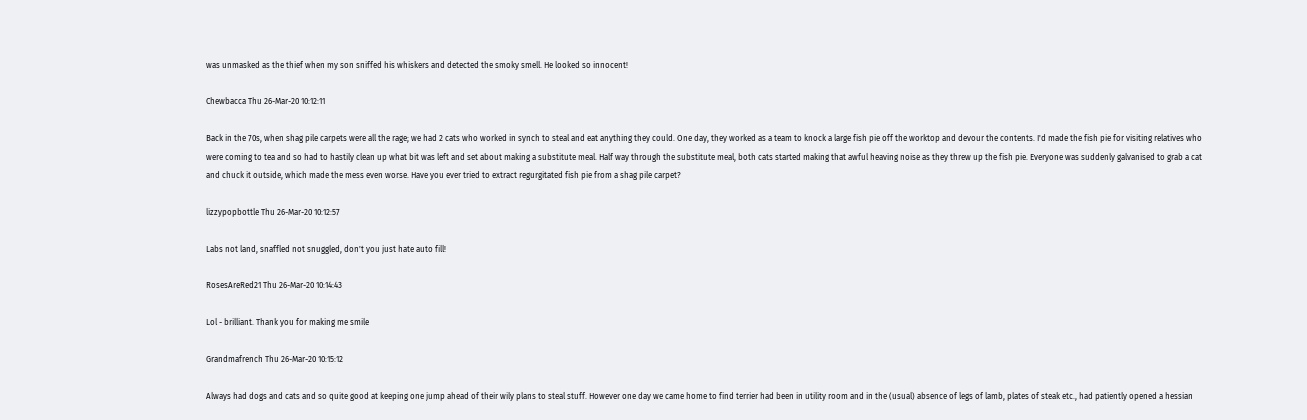was unmasked as the thief when my son sniffed his whiskers and detected the smoky smell. He looked so innocent!

Chewbacca Thu 26-Mar-20 10:12:11

Back in the 70s, when shag pile carpets were all the rage; we had 2 cats who worked in synch to steal and eat anything they could. One day, they worked as a team to knock a large fish pie off the worktop and devour the contents. I'd made the fish pie for visiting relatives who were coming to tea and so had to hastily clean up what bit was left and set about making a substitute meal. Half way through the substitute meal, both cats started making that awful heaving noise as they threw up the fish pie. Everyone was suddenly galvanised to grab a cat and chuck it outside, which made the mess even worse. Have you ever tried to extract regurgitated fish pie from a shag pile carpet?

lizzypopbottle Thu 26-Mar-20 10:12:57

Labs not land, snaffled not snuggled, don't you just hate auto fill!

RosesAreRed21 Thu 26-Mar-20 10:14:43

Lol - brilliant. Thank you for making me smile

Grandmafrench Thu 26-Mar-20 10:15:12

Always had dogs and cats and so quite good at keeping one jump ahead of their wily plans to steal stuff. However one day we came home to find terrier had been in utility room and in the (usual) absence of legs of lamb, plates of steak etc., had patiently opened a hessian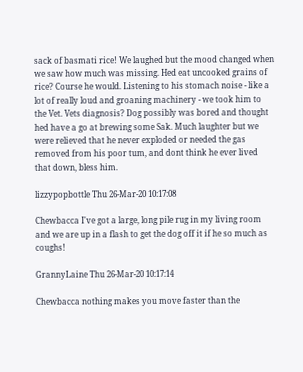sack of basmati rice! We laughed but the mood changed when we saw how much was missing. Hed eat uncooked grains of rice? Course he would. Listening to his stomach noise - like a lot of really loud and groaning machinery - we took him to the Vet. Vets diagnosis? Dog possibly was bored and thought hed have a go at brewing some Sak. Much laughter but we were relieved that he never exploded or needed the gas removed from his poor tum, and dont think he ever lived that down, bless him.

lizzypopbottle Thu 26-Mar-20 10:17:08

Chewbacca I've got a large, long pile rug in my living room and we are up in a flash to get the dog off it if he so much as coughs!

GrannyLaine Thu 26-Mar-20 10:17:14

Chewbacca nothing makes you move faster than the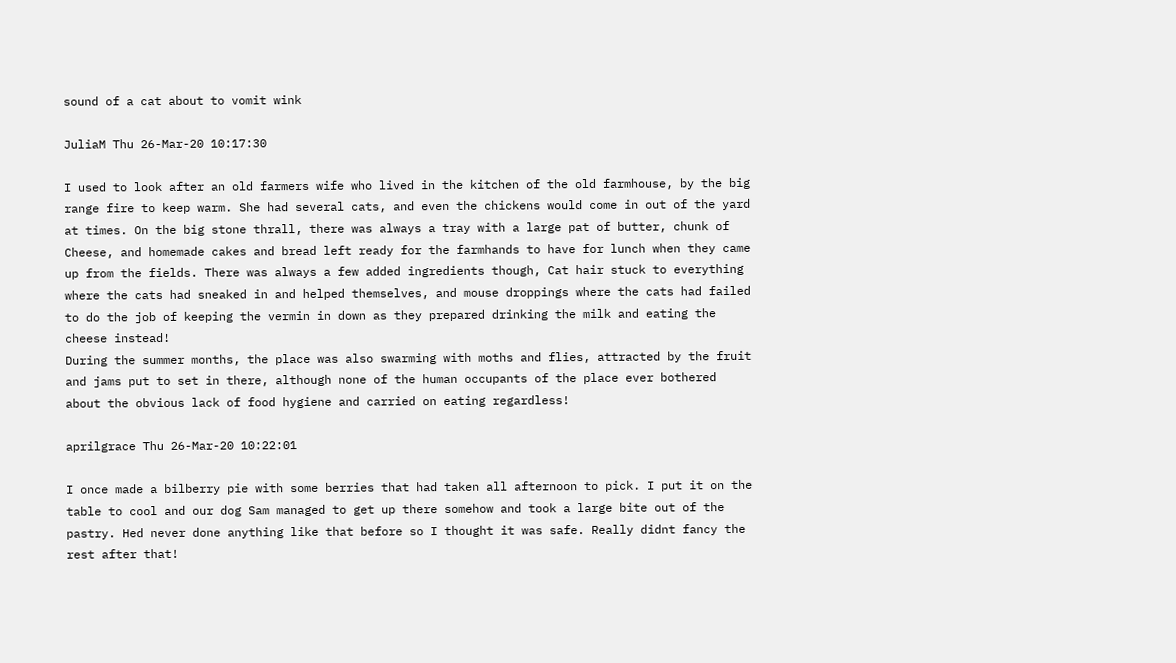sound of a cat about to vomit wink

JuliaM Thu 26-Mar-20 10:17:30

I used to look after an old farmers wife who lived in the kitchen of the old farmhouse, by the big range fire to keep warm. She had several cats, and even the chickens would come in out of the yard at times. On the big stone thrall, there was always a tray with a large pat of butter, chunk of Cheese, and homemade cakes and bread left ready for the farmhands to have for lunch when they came up from the fields. There was always a few added ingredients though, Cat hair stuck to everything where the cats had sneaked in and helped themselves, and mouse droppings where the cats had failed to do the job of keeping the vermin in down as they prepared drinking the milk and eating the cheese instead!
During the summer months, the place was also swarming with moths and flies, attracted by the fruit and jams put to set in there, although none of the human occupants of the place ever bothered about the obvious lack of food hygiene and carried on eating regardless!

aprilgrace Thu 26-Mar-20 10:22:01

I once made a bilberry pie with some berries that had taken all afternoon to pick. I put it on the table to cool and our dog Sam managed to get up there somehow and took a large bite out of the pastry. Hed never done anything like that before so I thought it was safe. Really didnt fancy the rest after that!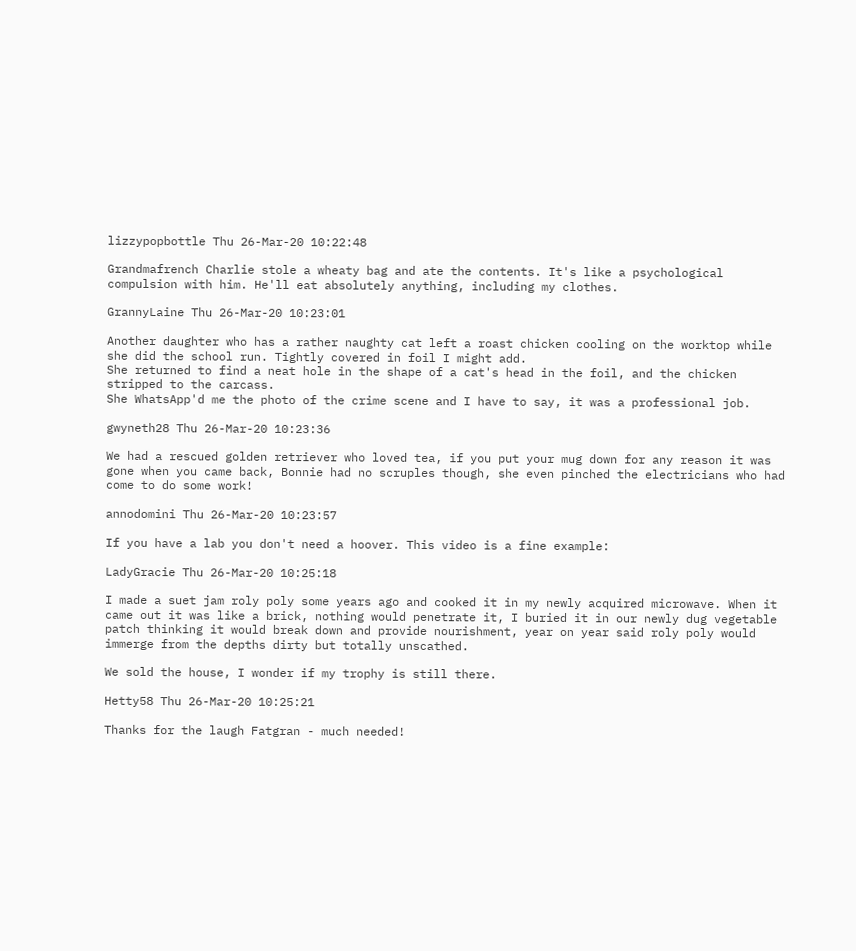lizzypopbottle Thu 26-Mar-20 10:22:48

Grandmafrench Charlie stole a wheaty bag and ate the contents. It's like a psychological compulsion with him. He'll eat absolutely anything, including my clothes.

GrannyLaine Thu 26-Mar-20 10:23:01

Another daughter who has a rather naughty cat left a roast chicken cooling on the worktop while she did the school run. Tightly covered in foil I might add.
She returned to find a neat hole in the shape of a cat's head in the foil, and the chicken stripped to the carcass.
She WhatsApp'd me the photo of the crime scene and I have to say, it was a professional job.

gwyneth28 Thu 26-Mar-20 10:23:36

We had a rescued golden retriever who loved tea, if you put your mug down for any reason it was gone when you came back, Bonnie had no scruples though, she even pinched the electricians who had come to do some work!

annodomini Thu 26-Mar-20 10:23:57

If you have a lab you don't need a hoover. This video is a fine example:

LadyGracie Thu 26-Mar-20 10:25:18

I made a suet jam roly poly some years ago and cooked it in my newly acquired microwave. When it came out it was like a brick, nothing would penetrate it, I buried it in our newly dug vegetable patch thinking it would break down and provide nourishment, year on year said roly poly would immerge from the depths dirty but totally unscathed.

We sold the house, I wonder if my trophy is still there.

Hetty58 Thu 26-Mar-20 10:25:21

Thanks for the laugh Fatgran - much needed!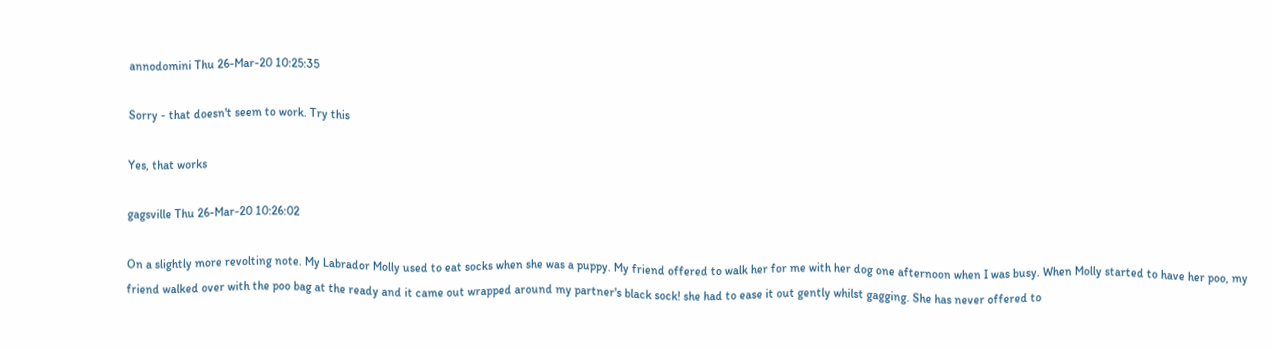annodomini Thu 26-Mar-20 10:25:35

Sorry - that doesn't seem to work. Try this

Yes, that works

gagsville Thu 26-Mar-20 10:26:02

On a slightly more revolting note. My Labrador Molly used to eat socks when she was a puppy. My friend offered to walk her for me with her dog one afternoon when I was busy. When Molly started to have her poo, my friend walked over with the poo bag at the ready and it came out wrapped around my partner's black sock! she had to ease it out gently whilst gagging. She has never offered to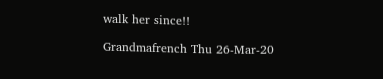walk her since!!

Grandmafrench Thu 26-Mar-20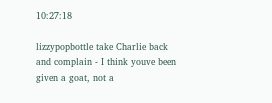10:27:18

lizzypopbottle take Charlie back and complain - I think youve been given a goat, not a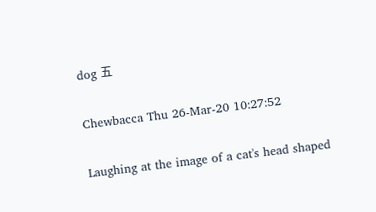dog 五

Chewbacca Thu 26-Mar-20 10:27:52

Laughing at the image of a cat's head shaped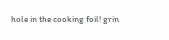hole in the cooking foil! grin